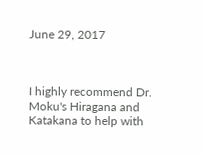June 29, 2017



I highly recommend Dr. Moku's Hiragana and Katakana to help with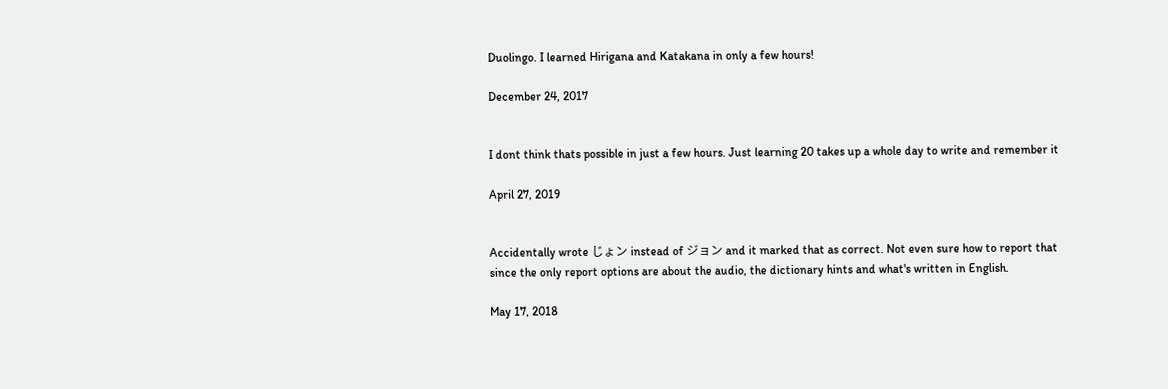Duolingo. I learned Hirigana and Katakana in only a few hours!

December 24, 2017


I dont think thats possible in just a few hours. Just learning 20 takes up a whole day to write and remember it

April 27, 2019


Accidentally wrote じょン instead of ジョン and it marked that as correct. Not even sure how to report that since the only report options are about the audio, the dictionary hints and what's written in English.

May 17, 2018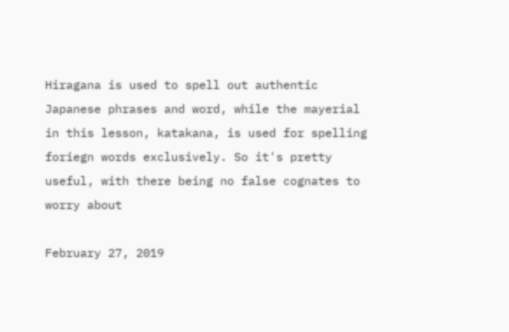Hiragana is used to spell out authentic Japanese phrases and word, while the mayerial in this lesson, katakana, is used for spelling foriegn words exclusively. So it's pretty useful, with there being no false cognates to worry about

February 27, 2019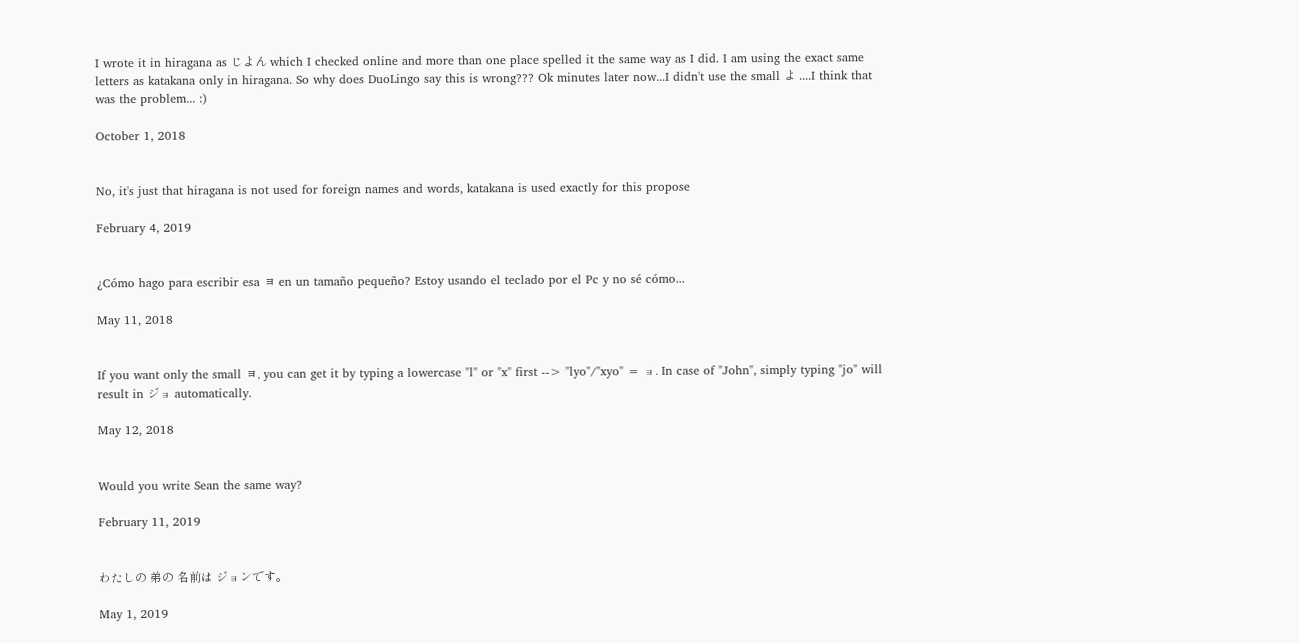I wrote it in hiragana as じよん which I checked online and more than one place spelled it the same way as I did. I am using the exact same letters as katakana only in hiragana. So why does DuoLingo say this is wrong??? Ok minutes later now...I didn't use the small よ ....I think that was the problem... :)

October 1, 2018


No, it's just that hiragana is not used for foreign names and words, katakana is used exactly for this propose

February 4, 2019


¿Cómo hago para escribir esa ヨ en un tamaño pequeño? Estoy usando el teclado por el Pc y no sé cómo...

May 11, 2018


If you want only the small ヨ, you can get it by typing a lowercase "l" or "x" first --> "lyo"/"xyo" = ョ. In case of "John", simply typing "jo" will result in ジョ automatically.

May 12, 2018


Would you write Sean the same way?

February 11, 2019


わたしの 弟の 名前は ジョンです。

May 1, 2019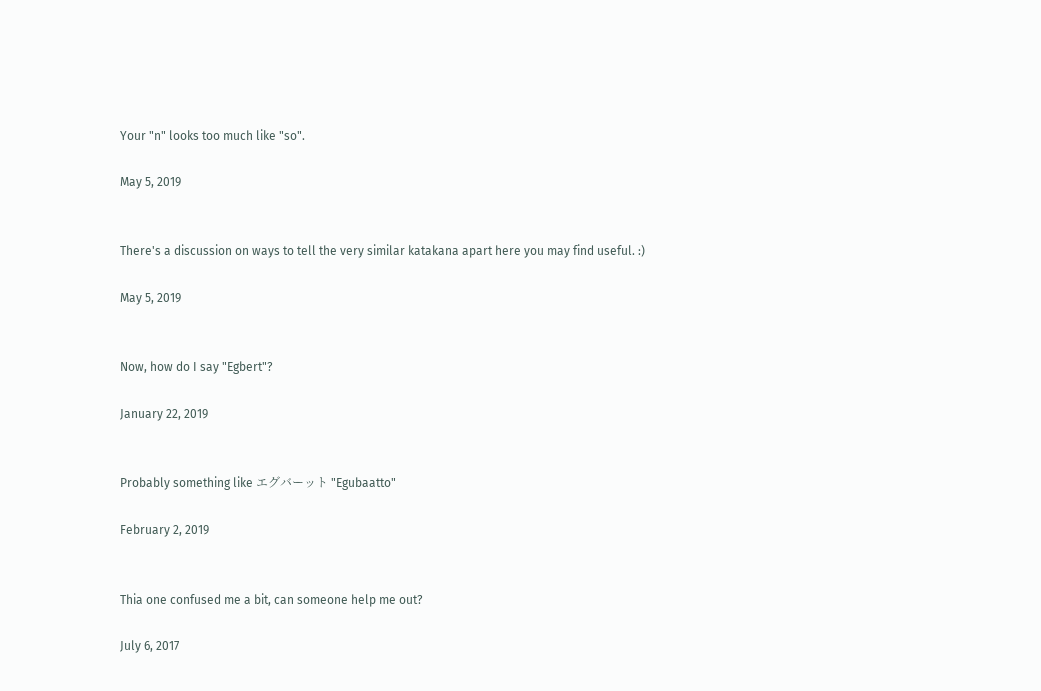Your "n" looks too much like "so".

May 5, 2019


There's a discussion on ways to tell the very similar katakana apart here you may find useful. :)

May 5, 2019


Now, how do I say "Egbert"?

January 22, 2019


Probably something like エグバーット "Egubaatto"

February 2, 2019


Thia one confused me a bit, can someone help me out?

July 6, 2017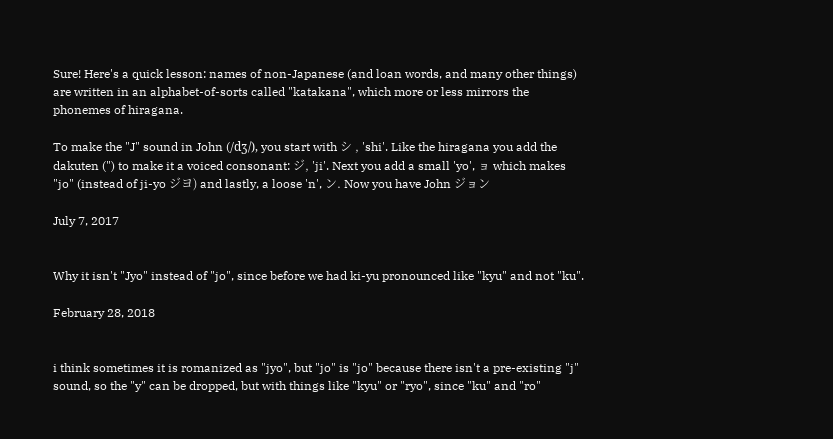Sure! Here's a quick lesson: names of non-Japanese (and loan words, and many other things) are written in an alphabet-of-sorts called "katakana", which more or less mirrors the phonemes of hiragana.

To make the "J" sound in John (/dʒ/), you start with シ , 'shi'. Like the hiragana you add the dakuten (") to make it a voiced consonant: ジ, 'ji'. Next you add a small 'yo', ョ which makes "jo" (instead of ji-yo ジヨ) and lastly, a loose 'n', ン. Now you have John ジョン

July 7, 2017


Why it isn't "Jyo" instead of "jo", since before we had ki-yu pronounced like "kyu" and not "ku".

February 28, 2018


i think sometimes it is romanized as "jyo", but "jo" is "jo" because there isn't a pre-existing "j" sound, so the "y" can be dropped, but with things like "kyu" or "ryo", since "ku" and "ro"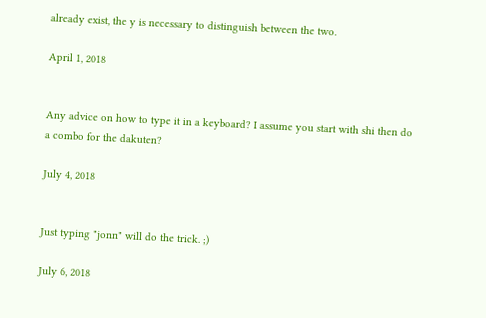already exist, the y is necessary to distinguish between the two.

April 1, 2018


Any advice on how to type it in a keyboard? I assume you start with shi then do a combo for the dakuten?

July 4, 2018


Just typing "jonn" will do the trick. ;)

July 6, 2018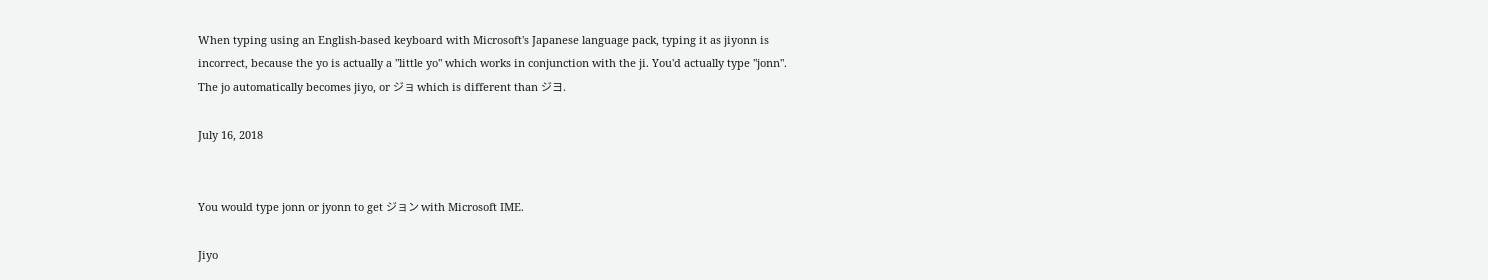When typing using an English-based keyboard with Microsoft's Japanese language pack, typing it as jiyonn is incorrect, because the yo is actually a "little yo" which works in conjunction with the ji. You'd actually type "jonn". The jo automatically becomes jiyo, or ジョ which is different than ジヨ.

July 16, 2018


You would type jonn or jyonn to get ジョン with Microsoft IME.

Jiyo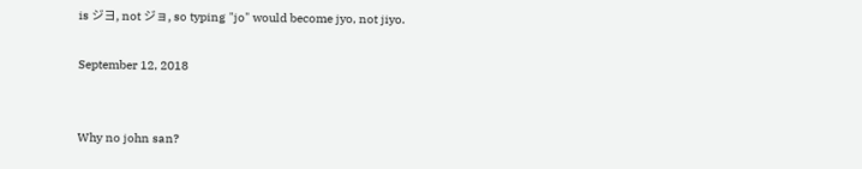is ジヨ, not ジョ, so typing "jo" would become jyo, not jiyo.

September 12, 2018


Why no john san?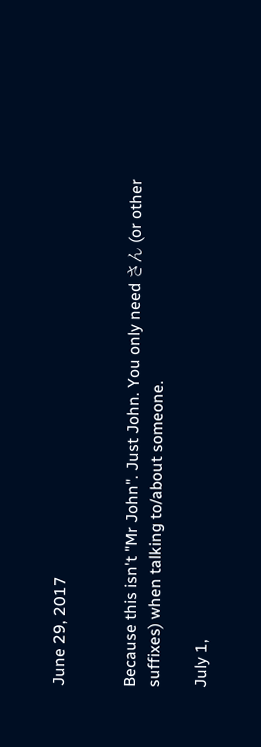June 29, 2017


Because this isn't "Mr John". Just John. You only need さん (or other suffixes) when talking to/about someone.

July 1,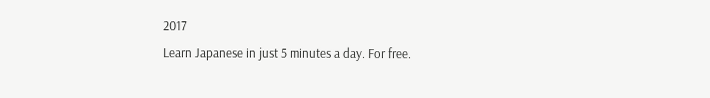2017
Learn Japanese in just 5 minutes a day. For free.